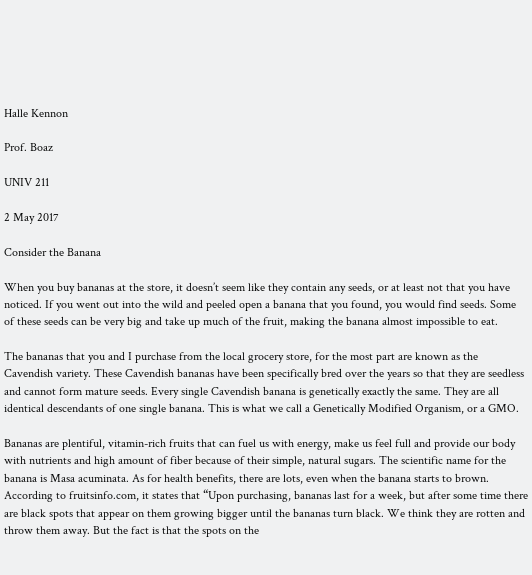Halle Kennon

Prof. Boaz

UNIV 211

2 May 2017

Consider the Banana

When you buy bananas at the store, it doesn’t seem like they contain any seeds, or at least not that you have noticed. If you went out into the wild and peeled open a banana that you found, you would find seeds. Some of these seeds can be very big and take up much of the fruit, making the banana almost impossible to eat.

The bananas that you and I purchase from the local grocery store, for the most part are known as the Cavendish variety. These Cavendish bananas have been specifically bred over the years so that they are seedless and cannot form mature seeds. Every single Cavendish banana is genetically exactly the same. They are all identical descendants of one single banana. This is what we call a Genetically Modified Organism, or a GMO.

Bananas are plentiful, vitamin-rich fruits that can fuel us with energy, make us feel full and provide our body with nutrients and high amount of fiber because of their simple, natural sugars. The scientific name for the banana is Masa acuminata. As for health benefits, there are lots, even when the banana starts to brown. According to fruitsinfo.com, it states that “Upon purchasing, bananas last for a week, but after some time there are black spots that appear on them growing bigger until the bananas turn black. We think they are rotten and throw them away. But the fact is that the spots on the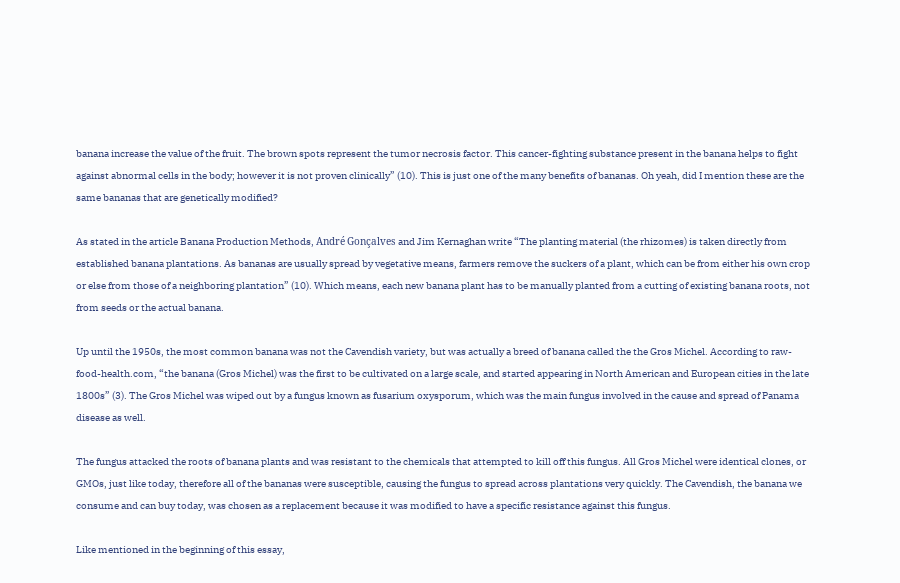banana increase the value of the fruit. The brown spots represent the tumor necrosis factor. This cancer-fighting substance present in the banana helps to fight against abnormal cells in the body; however it is not proven clinically” (10). This is just one of the many benefits of bananas. Oh yeah, did I mention these are the same bananas that are genetically modified?

As stated in the article Banana Production Methods, André Gonçalves and Jim Kernaghan write “The planting material (the rhizomes) is taken directly from established banana plantations. As bananas are usually spread by vegetative means, farmers remove the suckers of a plant, which can be from either his own crop or else from those of a neighboring plantation” (10). Which means, each new banana plant has to be manually planted from a cutting of existing banana roots, not from seeds or the actual banana.

Up until the 1950s, the most common banana was not the Cavendish variety, but was actually a breed of banana called the the Gros Michel. According to raw-food-health.com, “the banana (Gros Michel) was the first to be cultivated on a large scale, and started appearing in North American and European cities in the late 1800s” (3). The Gros Michel was wiped out by a fungus known as fusarium oxysporum, which was the main fungus involved in the cause and spread of Panama disease as well.

The fungus attacked the roots of banana plants and was resistant to the chemicals that attempted to kill off this fungus. All Gros Michel were identical clones, or GMOs, just like today, therefore all of the bananas were susceptible, causing the fungus to spread across plantations very quickly. The Cavendish, the banana we consume and can buy today, was chosen as a replacement because it was modified to have a specific resistance against this fungus.

Like mentioned in the beginning of this essay,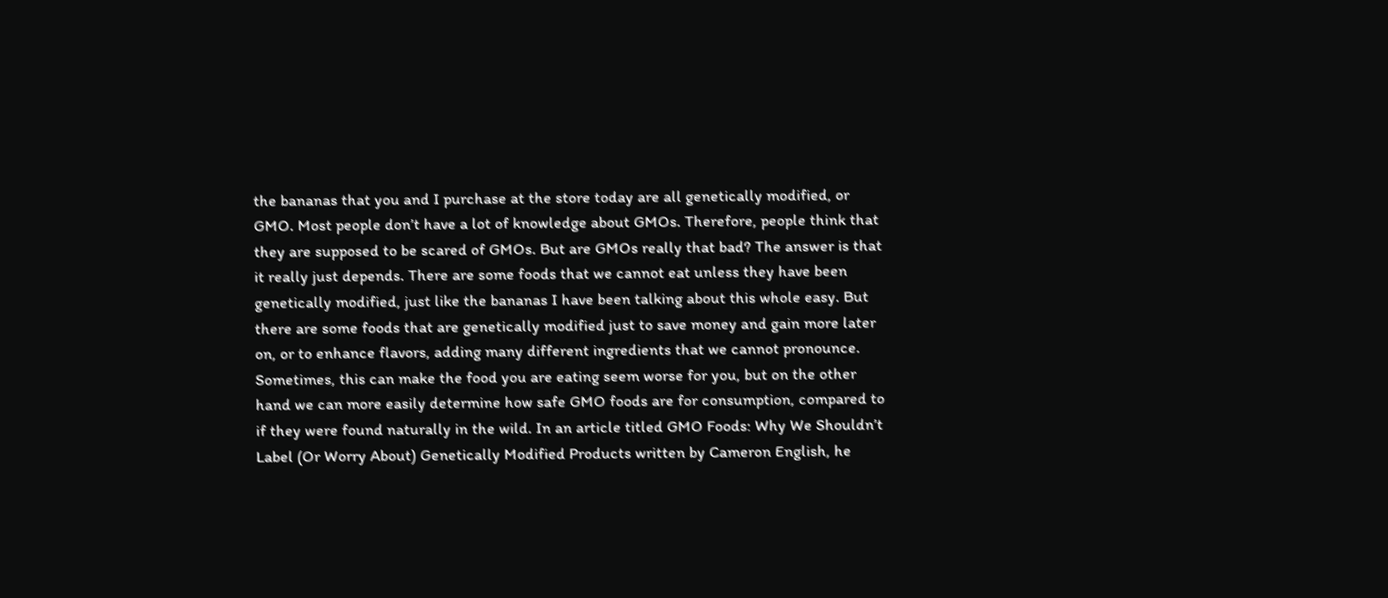the bananas that you and I purchase at the store today are all genetically modified, or GMO. Most people don’t have a lot of knowledge about GMOs. Therefore, people think that they are supposed to be scared of GMOs. But are GMOs really that bad? The answer is that it really just depends. There are some foods that we cannot eat unless they have been genetically modified, just like the bananas I have been talking about this whole easy. But there are some foods that are genetically modified just to save money and gain more later on, or to enhance flavors, adding many different ingredients that we cannot pronounce. Sometimes, this can make the food you are eating seem worse for you, but on the other hand we can more easily determine how safe GMO foods are for consumption, compared to if they were found naturally in the wild. In an article titled GMO Foods: Why We Shouldn’t Label (Or Worry About) Genetically Modified Products written by Cameron English, he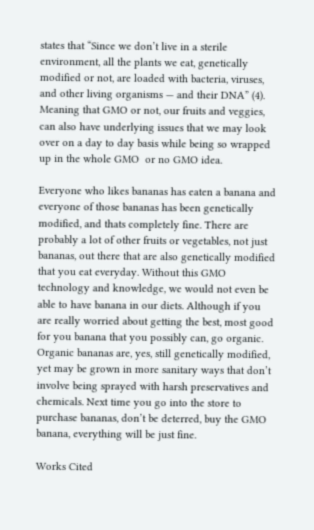states that “Since we don’t live in a sterile environment, all the plants we eat, genetically modified or not, are loaded with bacteria, viruses, and other living organisms — and their DNA” (4). Meaning that GMO or not, our fruits and veggies, can also have underlying issues that we may look over on a day to day basis while being so wrapped up in the whole GMO  or no GMO idea.

Everyone who likes bananas has eaten a banana and everyone of those bananas has been genetically modified, and thats completely fine. There are probably a lot of other fruits or vegetables, not just bananas, out there that are also genetically modified that you eat everyday. Without this GMO technology and knowledge, we would not even be able to have banana in our diets. Although if you are really worried about getting the best, most good for you banana that you possibly can, go organic. Organic bananas are, yes, still genetically modified, yet may be grown in more sanitary ways that don’t involve being sprayed with harsh preservatives and chemicals. Next time you go into the store to purchase bananas, don’t be deterred, buy the GMO banana, everything will be just fine.

Works Cited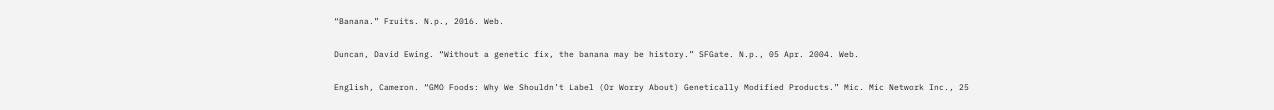“Banana.” Fruits. N.p., 2016. Web.

Duncan, David Ewing. “Without a genetic fix, the banana may be history.” SFGate. N.p., 05 Apr. 2004. Web.

English, Cameron. “GMO Foods: Why We Shouldn’t Label (Or Worry About) Genetically Modified Products.” Mic. Mic Network Inc., 25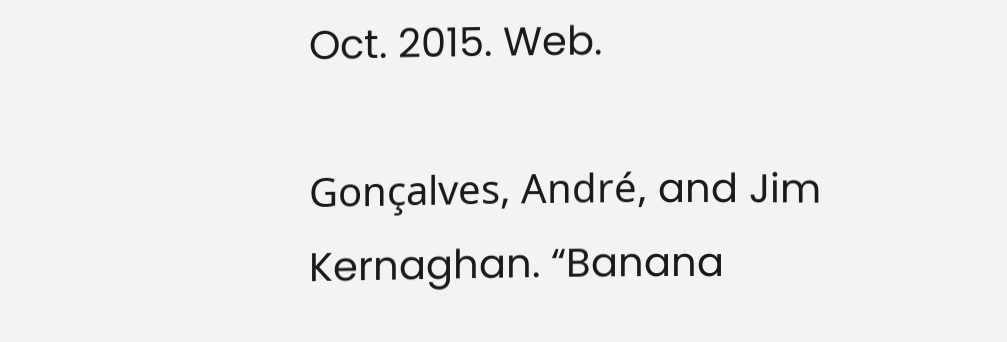Oct. 2015. Web.

Gonçalves, André, and Jim Kernaghan. “Banana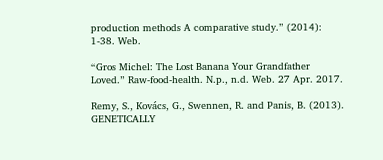production methods A comparative study.” (2014): 1-38. Web.

“Gros Michel: The Lost Banana Your Grandfather Loved.” Raw-food-health. N.p., n.d. Web. 27 Apr. 2017.

Remy, S., Kovács, G., Swennen, R. and Panis, B. (2013). GENETICALLY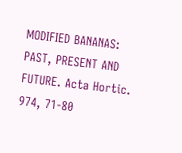MODIFIED BANANAS: PAST, PRESENT AND FUTURE. Acta Hortic. 974, 71-80